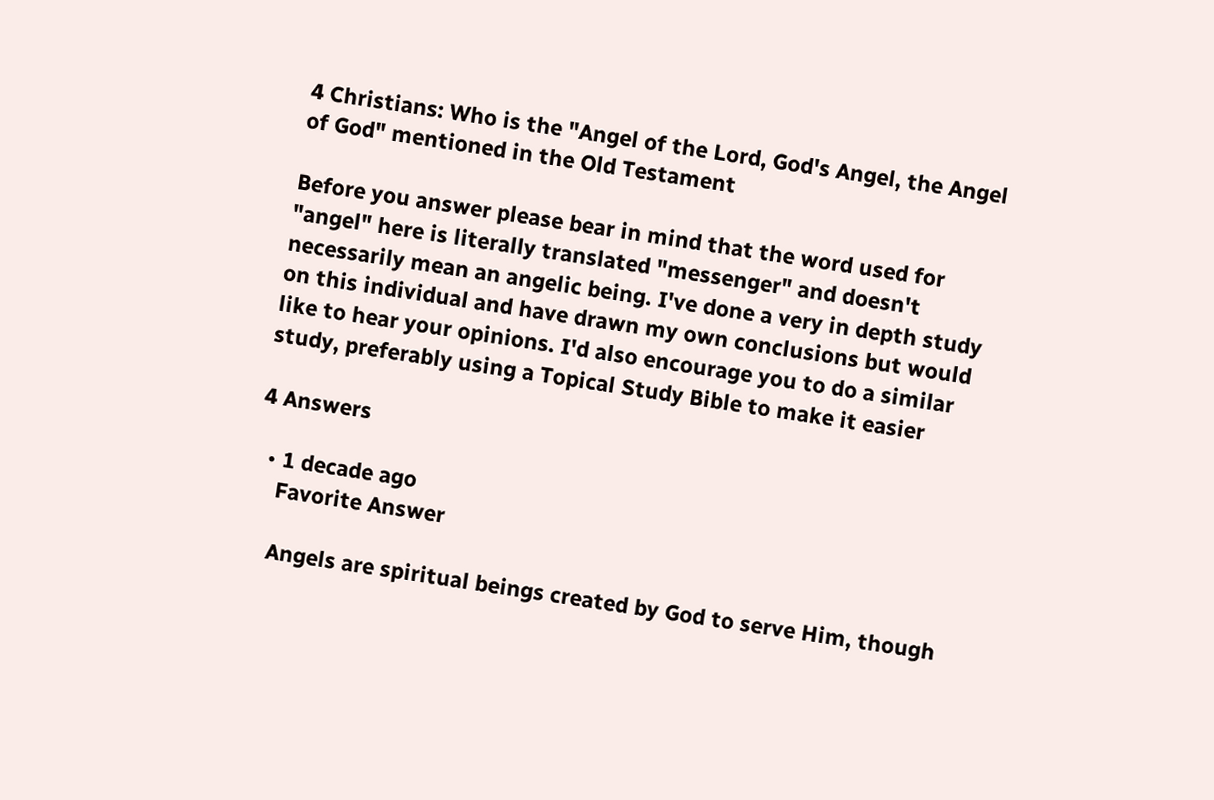4 Christians: Who is the "Angel of the Lord, God's Angel, the Angel of God" mentioned in the Old Testament

Before you answer please bear in mind that the word used for "angel" here is literally translated "messenger" and doesn't necessarily mean an angelic being. I've done a very in depth study on this individual and have drawn my own conclusions but would like to hear your opinions. I'd also encourage you to do a similar study, preferably using a Topical Study Bible to make it easier

4 Answers

  • 1 decade ago
    Favorite Answer

    Angels are spiritual beings created by God to serve Him, though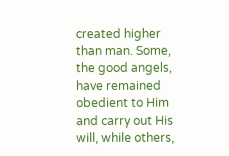created higher than man. Some, the good angels, have remained obedient to Him and carry out His will, while others,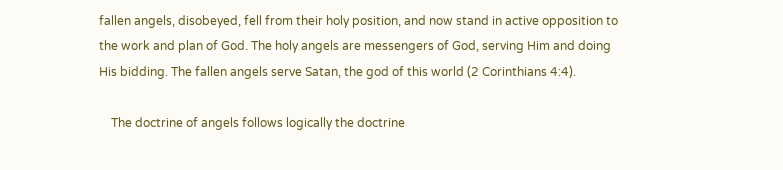fallen angels, disobeyed, fell from their holy position, and now stand in active opposition to the work and plan of God. The holy angels are messengers of God, serving Him and doing His bidding. The fallen angels serve Satan, the god of this world (2 Corinthians 4:4).

    The doctrine of angels follows logically the doctrine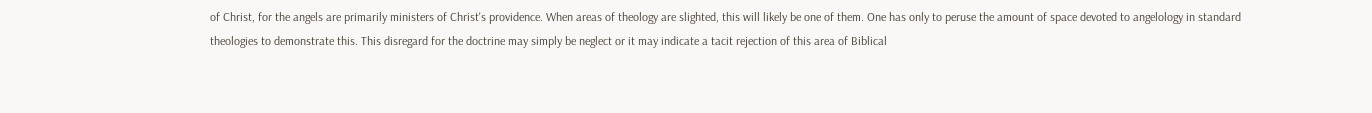of Christ, for the angels are primarily ministers of Christ's providence. When areas of theology are slighted, this will likely be one of them. One has only to peruse the amount of space devoted to angelology in standard theologies to demonstrate this. This disregard for the doctrine may simply be neglect or it may indicate a tacit rejection of this area of Biblical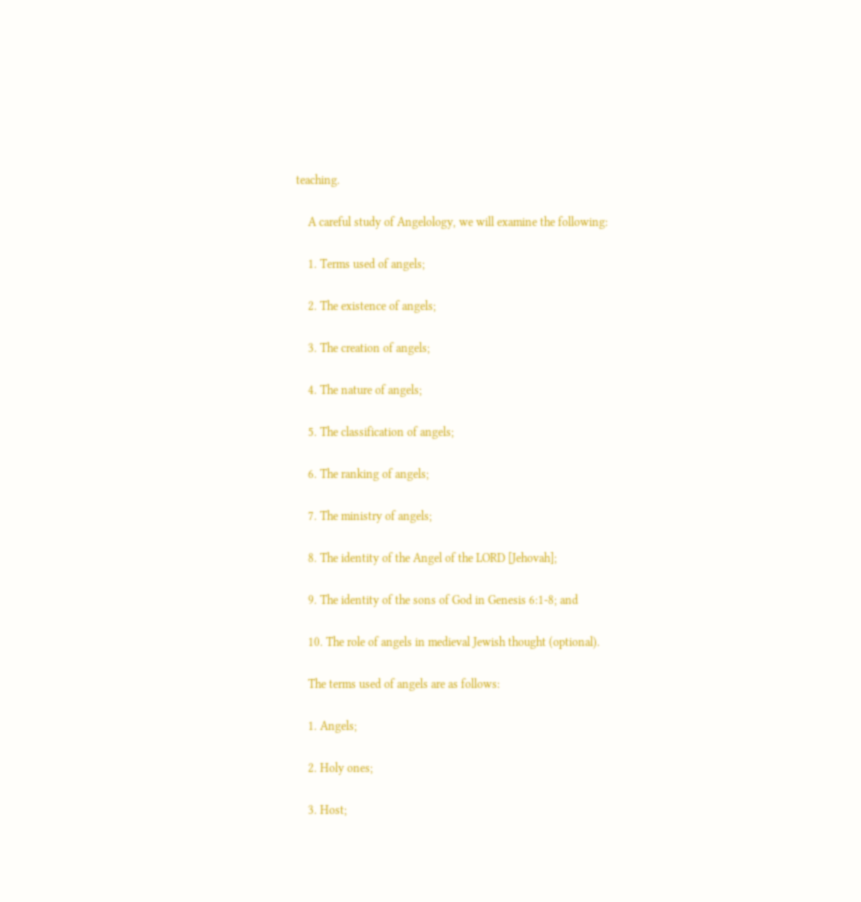teaching.

    A careful study of Angelology, we will examine the following:

    1. Terms used of angels;

    2. The existence of angels;

    3. The creation of angels;

    4. The nature of angels;

    5. The classification of angels;

    6. The ranking of angels;

    7. The ministry of angels;

    8. The identity of the Angel of the LORD [Jehovah];

    9. The identity of the sons of God in Genesis 6:1-8; and

    10. The role of angels in medieval Jewish thought (optional).

    The terms used of angels are as follows:

    1. Angels;

    2. Holy ones;

    3. Host;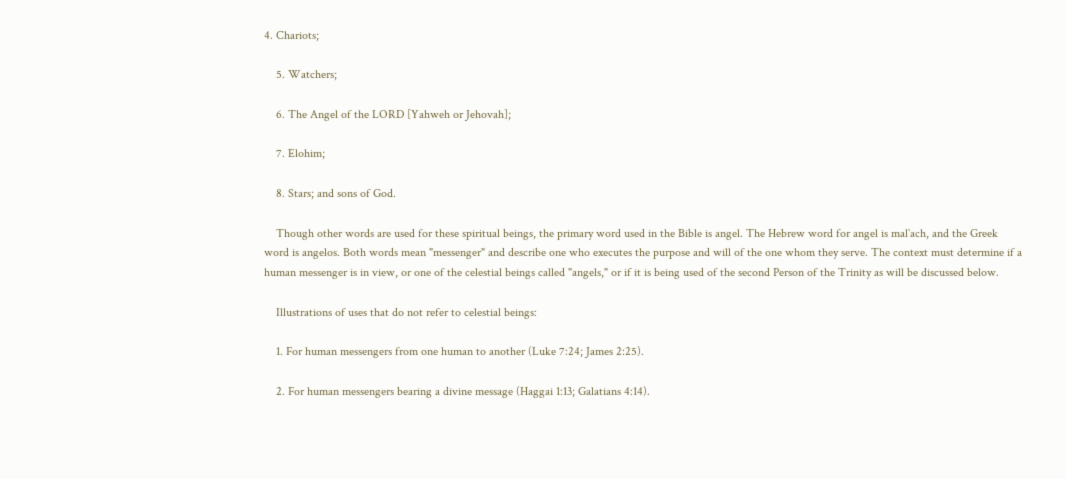4. Chariots;

    5. Watchers;

    6. The Angel of the LORD [Yahweh or Jehovah];

    7. Elohim;

    8. Stars; and sons of God.

    Though other words are used for these spiritual beings, the primary word used in the Bible is angel. The Hebrew word for angel is mal`ach, and the Greek word is angelos. Both words mean "messenger" and describe one who executes the purpose and will of the one whom they serve. The context must determine if a human messenger is in view, or one of the celestial beings called "angels," or if it is being used of the second Person of the Trinity as will be discussed below.

    Illustrations of uses that do not refer to celestial beings:

    1. For human messengers from one human to another (Luke 7:24; James 2:25).

    2. For human messengers bearing a divine message (Haggai 1:13; Galatians 4:14).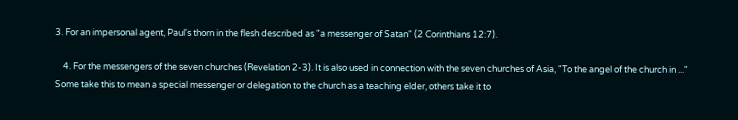3. For an impersonal agent, Paul's thorn in the flesh described as "a messenger of Satan" (2 Corinthians 12:7).

    4. For the messengers of the seven churches (Revelation 2-3). It is also used in connection with the seven churches of Asia, "To the angel of the church in ..." Some take this to mean a special messenger or delegation to the church as a teaching elder, others take it to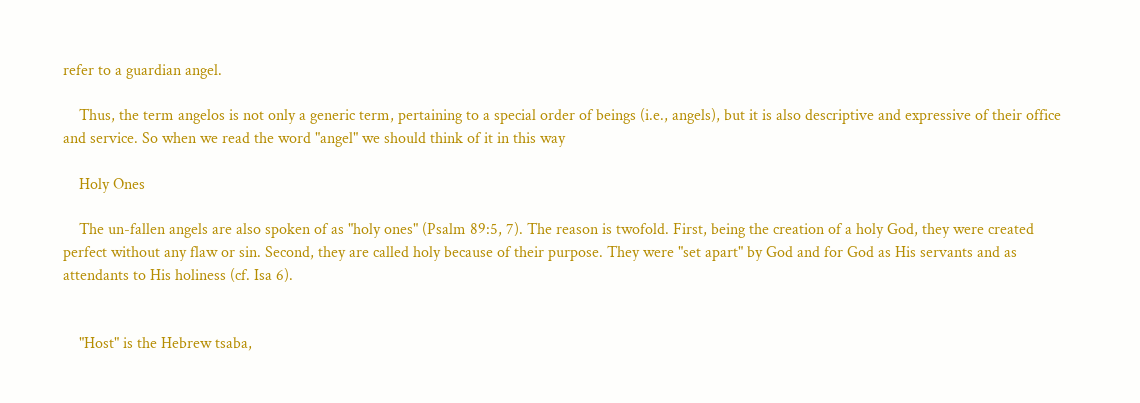refer to a guardian angel.

    Thus, the term angelos is not only a generic term, pertaining to a special order of beings (i.e., angels), but it is also descriptive and expressive of their office and service. So when we read the word "angel" we should think of it in this way

    Holy Ones

    The un-fallen angels are also spoken of as "holy ones" (Psalm 89:5, 7). The reason is twofold. First, being the creation of a holy God, they were created perfect without any flaw or sin. Second, they are called holy because of their purpose. They were "set apart" by God and for God as His servants and as attendants to His holiness (cf. Isa 6).


    "Host" is the Hebrew tsaba,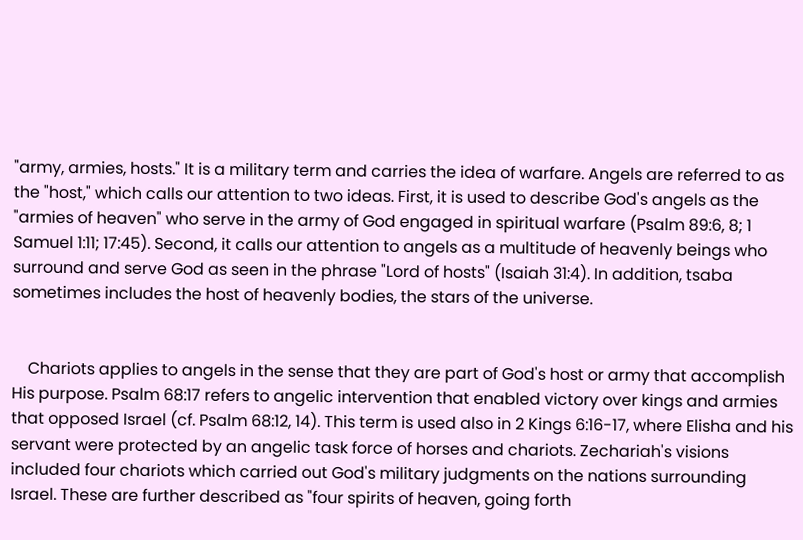"army, armies, hosts." It is a military term and carries the idea of warfare. Angels are referred to as the "host," which calls our attention to two ideas. First, it is used to describe God's angels as the "armies of heaven" who serve in the army of God engaged in spiritual warfare (Psalm 89:6, 8; 1 Samuel 1:11; 17:45). Second, it calls our attention to angels as a multitude of heavenly beings who surround and serve God as seen in the phrase "Lord of hosts" (Isaiah 31:4). In addition, tsaba sometimes includes the host of heavenly bodies, the stars of the universe.


    Chariots applies to angels in the sense that they are part of God's host or army that accomplish His purpose. Psalm 68:17 refers to angelic intervention that enabled victory over kings and armies that opposed Israel (cf. Psalm 68:12, 14). This term is used also in 2 Kings 6:16-17, where Elisha and his servant were protected by an angelic task force of horses and chariots. Zechariah's visions included four chariots which carried out God's military judgments on the nations surrounding Israel. These are further described as "four spirits of heaven, going forth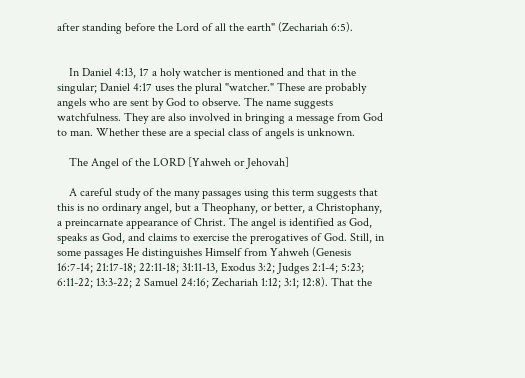after standing before the Lord of all the earth" (Zechariah 6:5).


    In Daniel 4:13, 17 a holy watcher is mentioned and that in the singular; Daniel 4:17 uses the plural "watcher." These are probably angels who are sent by God to observe. The name suggests watchfulness. They are also involved in bringing a message from God to man. Whether these are a special class of angels is unknown.

    The Angel of the LORD [Yahweh or Jehovah]

    A careful study of the many passages using this term suggests that this is no ordinary angel, but a Theophany, or better, a Christophany, a preincarnate appearance of Christ. The angel is identified as God, speaks as God, and claims to exercise the prerogatives of God. Still, in some passages He distinguishes Himself from Yahweh (Genesis 16:7-14; 21:17-18; 22:11-18; 31:11-13, Exodus 3:2; Judges 2:1-4; 5:23; 6:11-22; 13:3-22; 2 Samuel 24:16; Zechariah 1:12; 3:1; 12:8). That the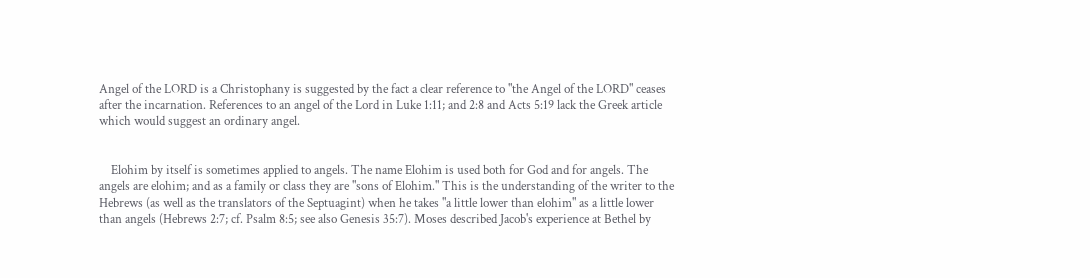Angel of the LORD is a Christophany is suggested by the fact a clear reference to "the Angel of the LORD" ceases after the incarnation. References to an angel of the Lord in Luke 1:11; and 2:8 and Acts 5:19 lack the Greek article which would suggest an ordinary angel.


    Elohim by itself is sometimes applied to angels. The name Elohim is used both for God and for angels. The angels are elohim; and as a family or class they are "sons of Elohim." This is the understanding of the writer to the Hebrews (as well as the translators of the Septuagint) when he takes "a little lower than elohim" as a little lower than angels (Hebrews 2:7; cf. Psalm 8:5; see also Genesis 35:7). Moses described Jacob's experience at Bethel by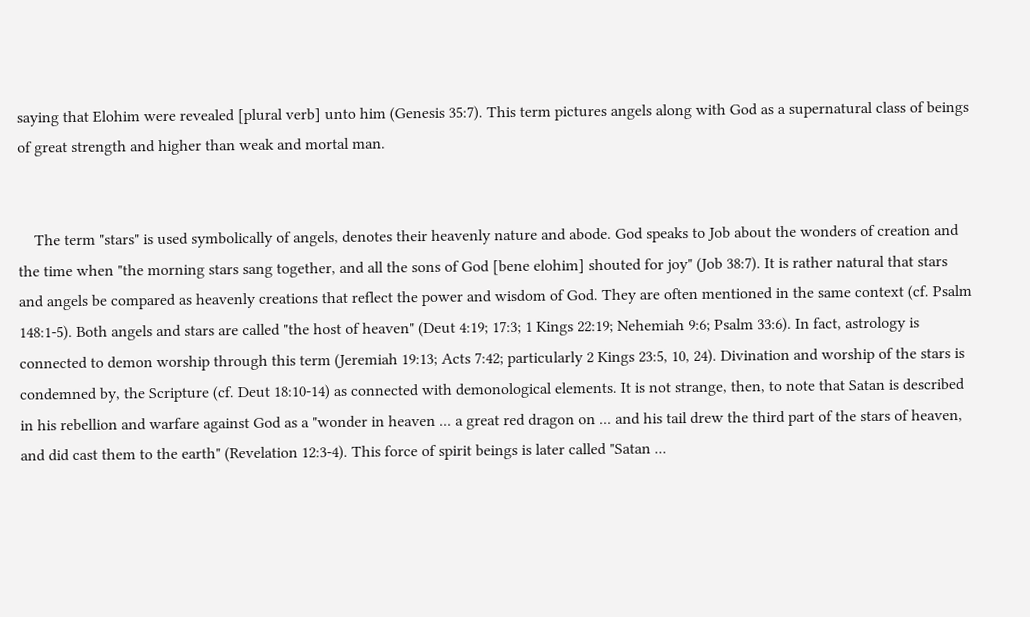saying that Elohim were revealed [plural verb] unto him (Genesis 35:7). This term pictures angels along with God as a supernatural class of beings of great strength and higher than weak and mortal man.


    The term "stars" is used symbolically of angels, denotes their heavenly nature and abode. God speaks to Job about the wonders of creation and the time when "the morning stars sang together, and all the sons of God [bene elohim] shouted for joy" (Job 38:7). It is rather natural that stars and angels be compared as heavenly creations that reflect the power and wisdom of God. They are often mentioned in the same context (cf. Psalm 148:1-5). Both angels and stars are called "the host of heaven" (Deut 4:19; 17:3; 1 Kings 22:19; Nehemiah 9:6; Psalm 33:6). In fact, astrology is connected to demon worship through this term (Jeremiah 19:13; Acts 7:42; particularly 2 Kings 23:5, 10, 24). Divination and worship of the stars is condemned by, the Scripture (cf. Deut 18:10-14) as connected with demonological elements. It is not strange, then, to note that Satan is described in his rebellion and warfare against God as a "wonder in heaven ... a great red dragon on ... and his tail drew the third part of the stars of heaven, and did cast them to the earth" (Revelation 12:3-4). This force of spirit beings is later called "Satan ...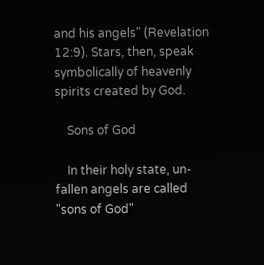and his angels" (Revelation 12:9). Stars, then, speak symbolically of heavenly spirits created by God.

    Sons of God

    In their holy state, un-fallen angels are called "sons of God"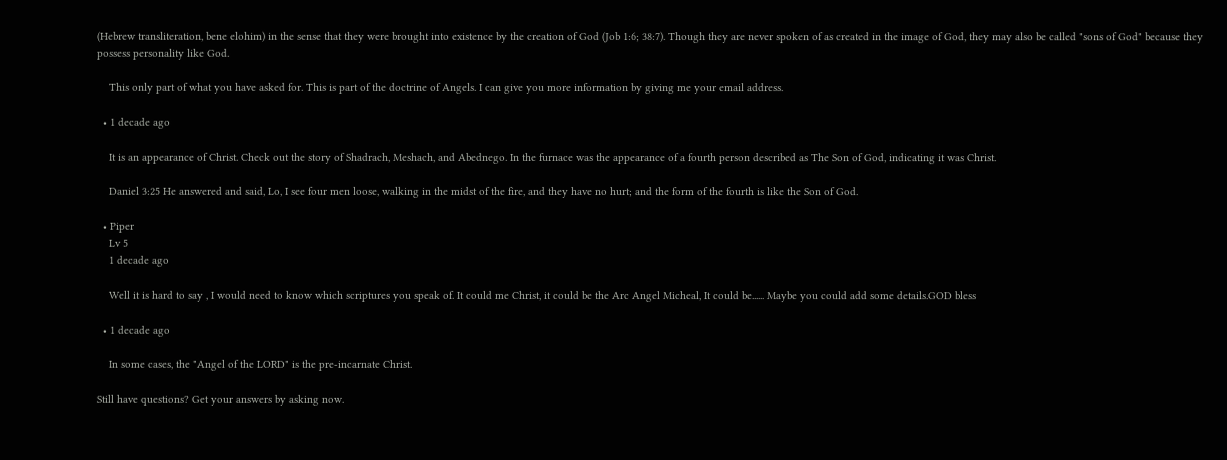(Hebrew transliteration, bene elohim) in the sense that they were brought into existence by the creation of God (Job 1:6; 38:7). Though they are never spoken of as created in the image of God, they may also be called "sons of God" because they possess personality like God.

    This only part of what you have asked for. This is part of the doctrine of Angels. I can give you more information by giving me your email address.

  • 1 decade ago

    It is an appearance of Christ. Check out the story of Shadrach, Meshach, and Abednego. In the furnace was the appearance of a fourth person described as The Son of God, indicating it was Christ.

    Daniel 3:25 He answered and said, Lo, I see four men loose, walking in the midst of the fire, and they have no hurt; and the form of the fourth is like the Son of God.

  • Piper
    Lv 5
    1 decade ago

    Well it is hard to say , I would need to know which scriptures you speak of. It could me Christ, it could be the Arc Angel Micheal, It could be...... Maybe you could add some details.GOD bless

  • 1 decade ago

    In some cases, the "Angel of the LORD" is the pre-incarnate Christ.

Still have questions? Get your answers by asking now.